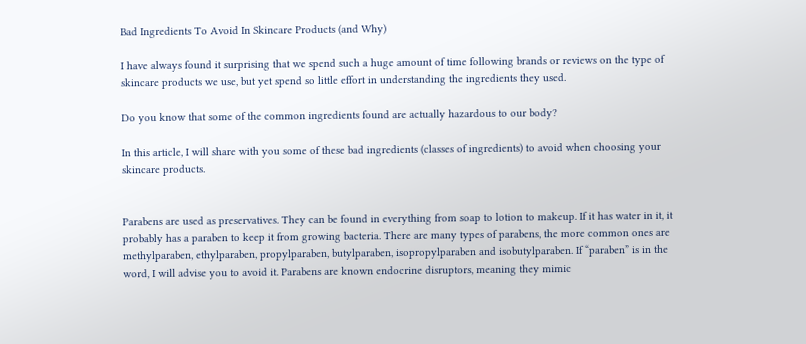Bad Ingredients To Avoid In Skincare Products (and Why)

I have always found it surprising that we spend such a huge amount of time following brands or reviews on the type of skincare products we use, but yet spend so little effort in understanding the ingredients they used.

Do you know that some of the common ingredients found are actually hazardous to our body?

In this article, I will share with you some of these bad ingredients (classes of ingredients) to avoid when choosing your skincare products.


Parabens are used as preservatives. They can be found in everything from soap to lotion to makeup. If it has water in it, it probably has a paraben to keep it from growing bacteria. There are many types of parabens, the more common ones are methylparaben, ethylparaben, propylparaben, butylparaben, isopropylparaben and isobutylparaben. If “paraben” is in the word, I will advise you to avoid it. Parabens are known endocrine disruptors, meaning they mimic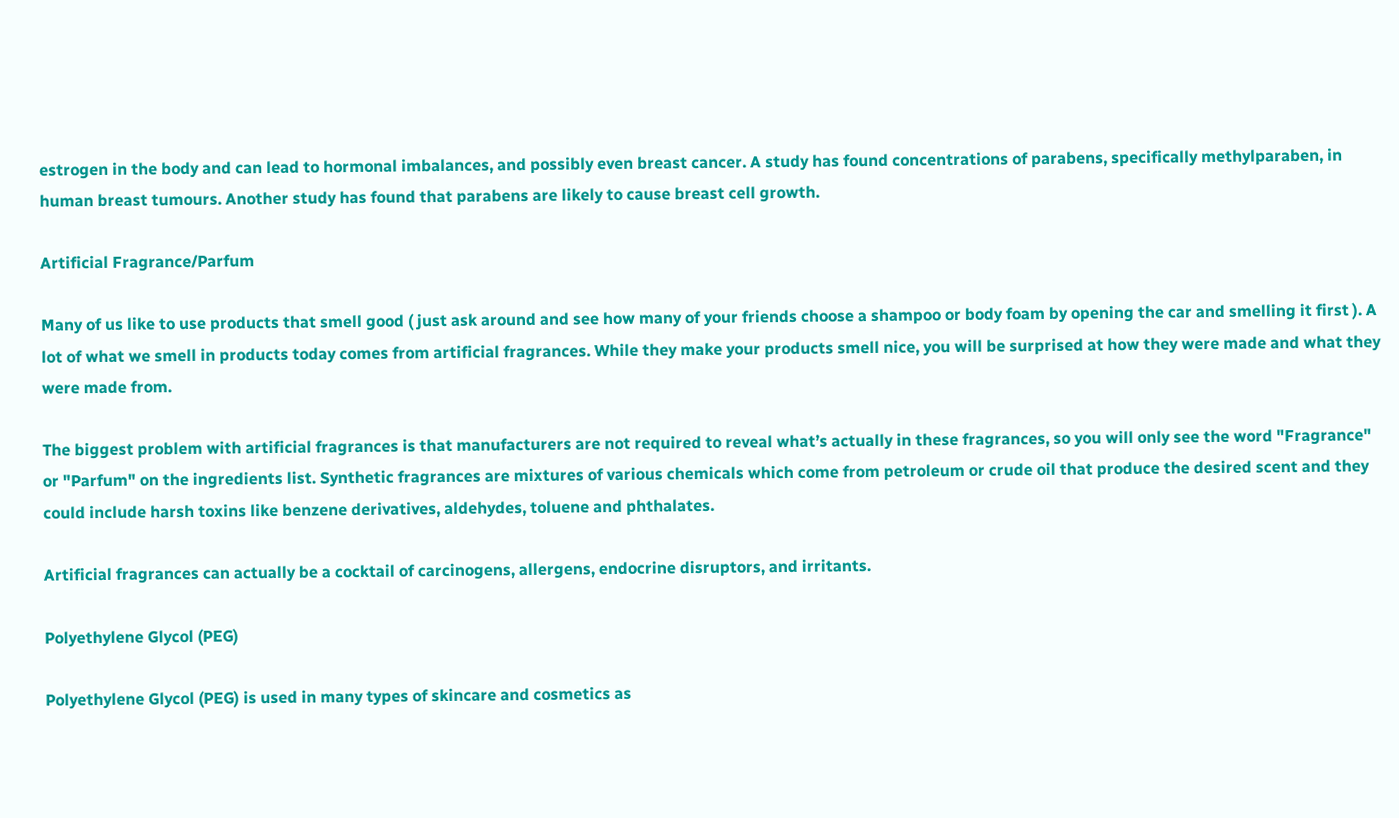estrogen in the body and can lead to hormonal imbalances, and possibly even breast cancer. A study has found concentrations of parabens, specifically methylparaben, in human breast tumours. Another study has found that parabens are likely to cause breast cell growth.

Artificial Fragrance/Parfum

Many of us like to use products that smell good ( just ask around and see how many of your friends choose a shampoo or body foam by opening the car and smelling it first ). A lot of what we smell in products today comes from artificial fragrances. While they make your products smell nice, you will be surprised at how they were made and what they were made from.

The biggest problem with artificial fragrances is that manufacturers are not required to reveal what’s actually in these fragrances, so you will only see the word "Fragrance" or "Parfum" on the ingredients list. Synthetic fragrances are mixtures of various chemicals which come from petroleum or crude oil that produce the desired scent and they could include harsh toxins like benzene derivatives, aldehydes, toluene and phthalates.

Artificial fragrances can actually be a cocktail of carcinogens, allergens, endocrine disruptors, and irritants.

Polyethylene Glycol (PEG)

Polyethylene Glycol (PEG) is used in many types of skincare and cosmetics as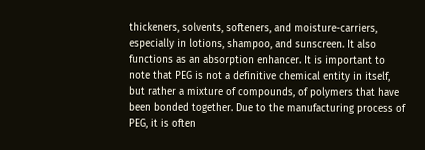thickeners, solvents, softeners, and moisture-carriers, especially in lotions, shampoo, and sunscreen. It also functions as an absorption enhancer. It is important to note that PEG is not a definitive chemical entity in itself, but rather a mixture of compounds, of polymers that have been bonded together. Due to the manufacturing process of PEG, it is often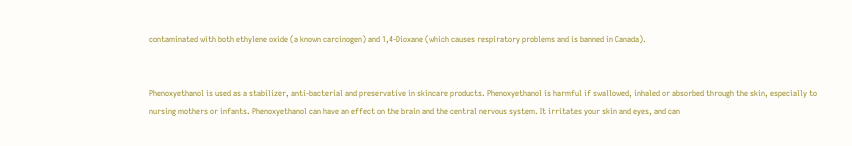contaminated with both ethylene oxide (a known carcinogen) and 1,4-Dioxane (which causes respiratory problems and is banned in Canada).


Phenoxyethanol is used as a stabilizer, anti-bacterial and preservative in skincare products. Phenoxyethanol is harmful if swallowed, inhaled or absorbed through the skin, especially to nursing mothers or infants. Phenoxyethanol can have an effect on the brain and the central nervous system. It irritates your skin and eyes, and can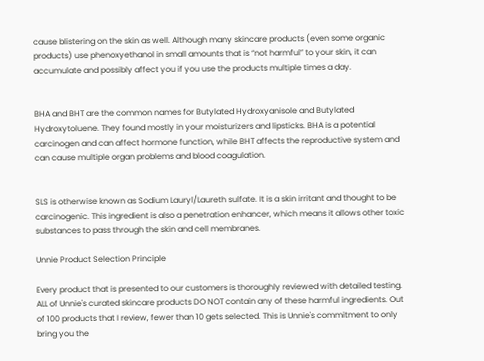cause blistering on the skin as well. Although many skincare products (even some organic products) use phenoxyethanol in small amounts that is “not harmful” to your skin, it can accumulate and possibly affect you if you use the products multiple times a day.


BHA and BHT are the common names for Butylated Hydroxyanisole and Butylated Hydroxytoluene. They found mostly in your moisturizers and lipsticks. BHA is a potential carcinogen and can affect hormone function, while BHT affects the reproductive system and can cause multiple organ problems and blood coagulation.


SLS is otherwise known as Sodium Lauryl/Laureth sulfate. It is a skin irritant and thought to be carcinogenic. This ingredient is also a penetration enhancer, which means it allows other toxic substances to pass through the skin and cell membranes.

Unnie Product Selection Principle

Every product that is presented to our customers is thoroughly reviewed with detailed testing. ALL of Unnie's curated skincare products DO NOT contain any of these harmful ingredients. Out of 100 products that I review, fewer than 10 gets selected. This is Unnie's commitment to only bring you the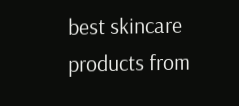best skincare products from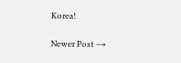Korea!

Newer Post →